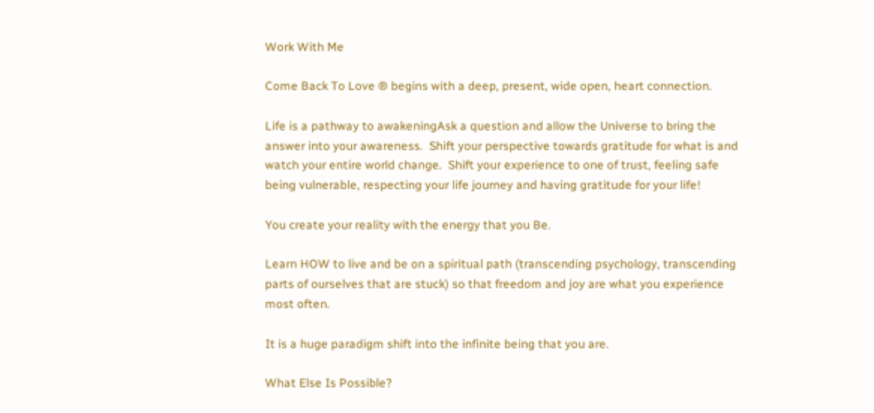Work With Me

Come Back To Love ® begins with a deep, present, wide open, heart connection.

Life is a pathway to awakeningAsk a question and allow the Universe to bring the answer into your awareness.  Shift your perspective towards gratitude for what is and watch your entire world change.  Shift your experience to one of trust, feeling safe being vulnerable, respecting your life journey and having gratitude for your life!

You create your reality with the energy that you Be.

Learn HOW to live and be on a spiritual path (transcending psychology, transcending parts of ourselves that are stuck) so that freedom and joy are what you experience most often.

It is a huge paradigm shift into the infinite being that you are.

What Else Is Possible?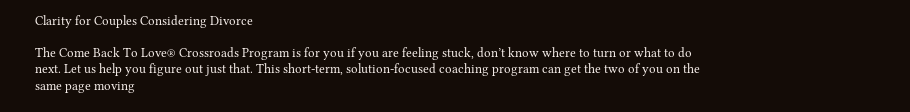Clarity for Couples Considering Divorce

The Come Back To Love® Crossroads Program is for you if you are feeling stuck, don’t know where to turn or what to do next. Let us help you figure out just that. This short-term, solution-focused coaching program can get the two of you on the same page moving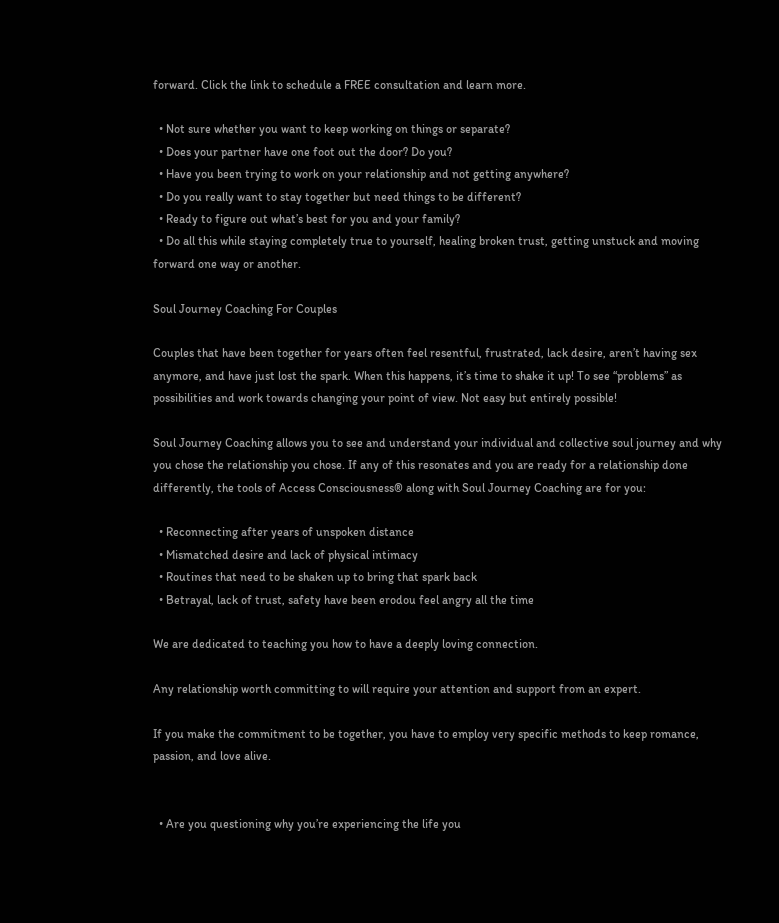forward. Click the link to schedule a FREE consultation and learn more.

  • Not sure whether you want to keep working on things or separate?
  • Does your partner have one foot out the door? Do you?
  • Have you been trying to work on your relationship and not getting anywhere?
  • Do you really want to stay together but need things to be different?
  • Ready to figure out what’s best for you and your family?
  • Do all this while staying completely true to yourself, healing broken trust, getting unstuck and moving forward one way or another.

Soul Journey Coaching For Couples

Couples that have been together for years often feel resentful, frustrated, lack desire, aren’t having sex anymore, and have just lost the spark. When this happens, it’s time to shake it up! To see “problems” as possibilities and work towards changing your point of view. Not easy but entirely possible!

Soul Journey Coaching allows you to see and understand your individual and collective soul journey and why you chose the relationship you chose. If any of this resonates and you are ready for a relationship done differently, the tools of Access Consciousness® along with Soul Journey Coaching are for you:

  • Reconnecting after years of unspoken distance
  • Mismatched desire and lack of physical intimacy
  • Routines that need to be shaken up to bring that spark back
  • Betrayal, lack of trust, safety have been erodou feel angry all the time

We are dedicated to teaching you how to have a deeply loving connection.

Any relationship worth committing to will require your attention and support from an expert.

If you make the commitment to be together, you have to employ very specific methods to keep romance, passion, and love alive.


  • Are you questioning why you’re experiencing the life you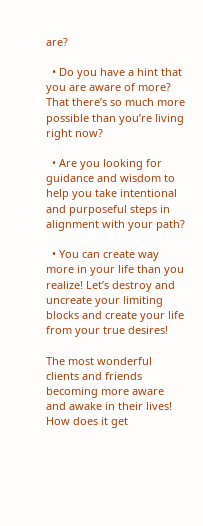are?

  • Do you have a hint that you are aware of more? That there’s so much more possible than you’re living right now?

  • Are you looking for guidance and wisdom to help you take intentional and purposeful steps in alignment with your path?

  • You can create way more in your life than you realize! Let’s destroy and uncreate your limiting blocks and create your life from your true desires!

The most wonderful clients and friends becoming more aware and awake in their lives! How does it get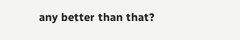any better than that?